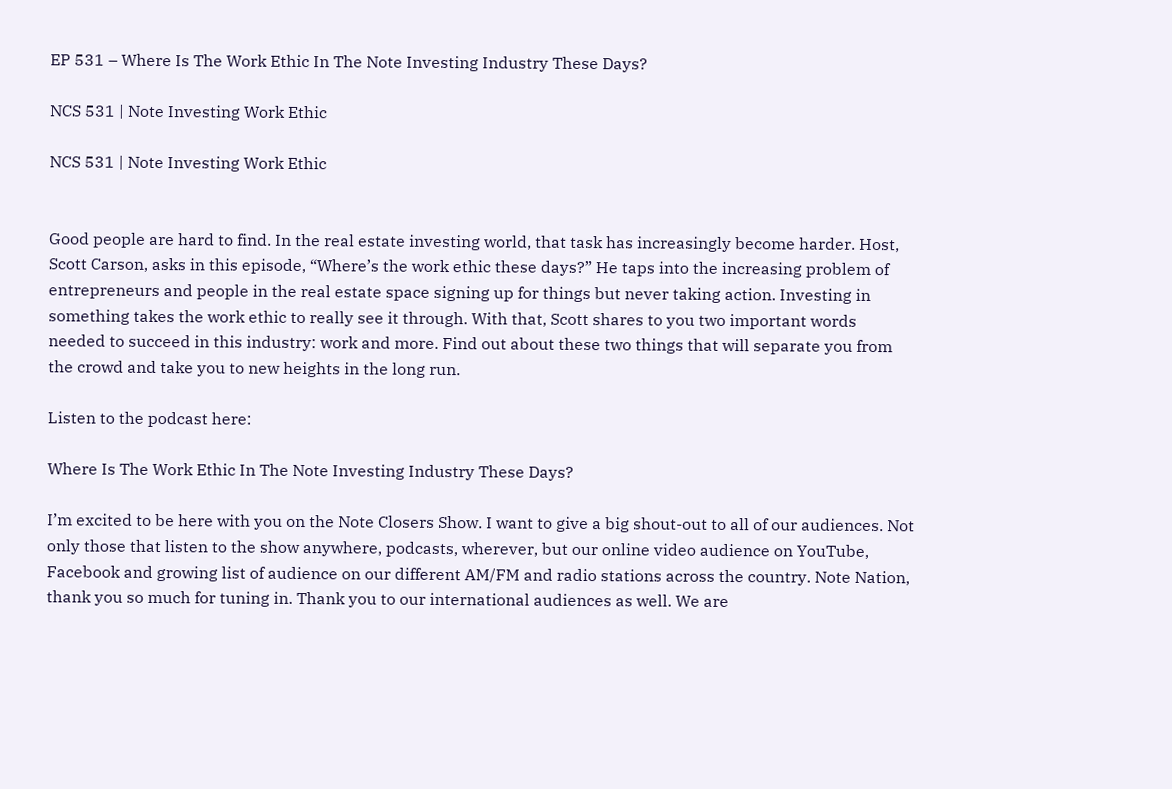EP 531 – Where Is The Work Ethic In The Note Investing Industry These Days?

NCS 531 | Note Investing Work Ethic

NCS 531 | Note Investing Work Ethic


Good people are hard to find. In the real estate investing world, that task has increasingly become harder. Host, Scott Carson, asks in this episode, “Where’s the work ethic these days?” He taps into the increasing problem of entrepreneurs and people in the real estate space signing up for things but never taking action. Investing in something takes the work ethic to really see it through. With that, Scott shares to you two important words needed to succeed in this industry: work and more. Find out about these two things that will separate you from the crowd and take you to new heights in the long run.

Listen to the podcast here:

Where Is The Work Ethic In The Note Investing Industry These Days?

I’m excited to be here with you on the Note Closers Show. I want to give a big shout-out to all of our audiences. Not only those that listen to the show anywhere, podcasts, wherever, but our online video audience on YouTube, Facebook and growing list of audience on our different AM/FM and radio stations across the country. Note Nation, thank you so much for tuning in. Thank you to our international audiences as well. We are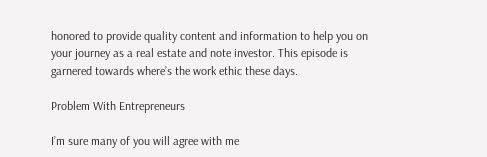honored to provide quality content and information to help you on your journey as a real estate and note investor. This episode is garnered towards where’s the work ethic these days.

Problem With Entrepreneurs

I’m sure many of you will agree with me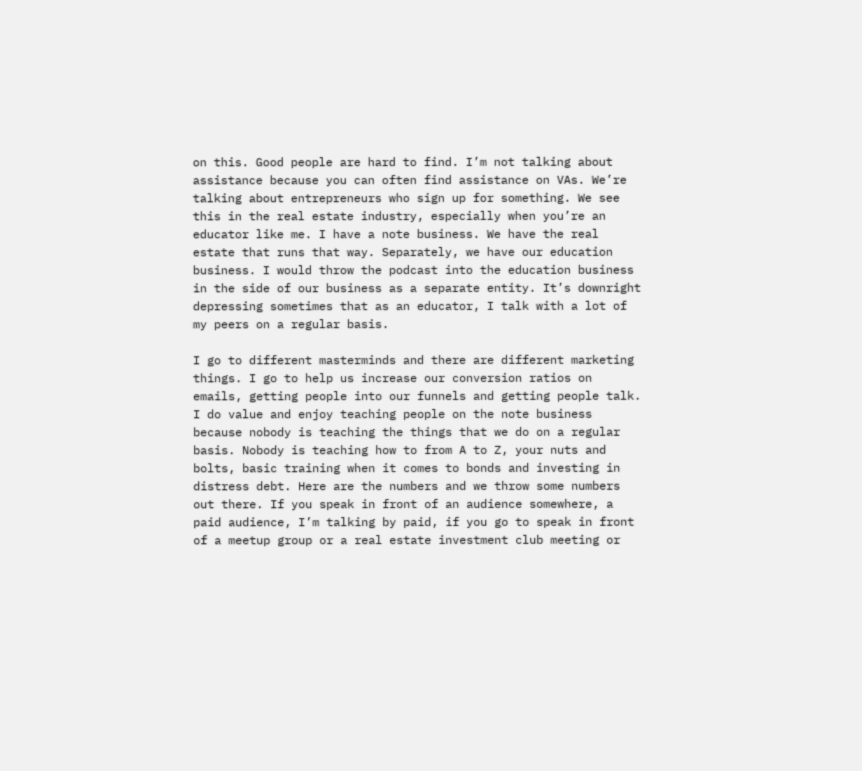on this. Good people are hard to find. I’m not talking about assistance because you can often find assistance on VAs. We’re talking about entrepreneurs who sign up for something. We see this in the real estate industry, especially when you’re an educator like me. I have a note business. We have the real estate that runs that way. Separately, we have our education business. I would throw the podcast into the education business in the side of our business as a separate entity. It’s downright depressing sometimes that as an educator, I talk with a lot of my peers on a regular basis.

I go to different masterminds and there are different marketing things. I go to help us increase our conversion ratios on emails, getting people into our funnels and getting people talk. I do value and enjoy teaching people on the note business because nobody is teaching the things that we do on a regular basis. Nobody is teaching how to from A to Z, your nuts and bolts, basic training when it comes to bonds and investing in distress debt. Here are the numbers and we throw some numbers out there. If you speak in front of an audience somewhere, a paid audience, I’m talking by paid, if you go to speak in front of a meetup group or a real estate investment club meeting or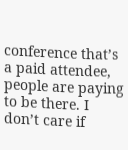conference that’s a paid attendee, people are paying to be there. I don’t care if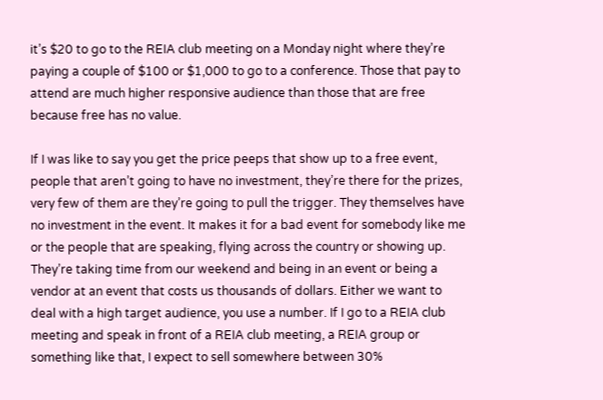it’s $20 to go to the REIA club meeting on a Monday night where they’re paying a couple of $100 or $1,000 to go to a conference. Those that pay to attend are much higher responsive audience than those that are free because free has no value.

If I was like to say you get the price peeps that show up to a free event, people that aren’t going to have no investment, they’re there for the prizes, very few of them are they’re going to pull the trigger. They themselves have no investment in the event. It makes it for a bad event for somebody like me or the people that are speaking, flying across the country or showing up. They’re taking time from our weekend and being in an event or being a vendor at an event that costs us thousands of dollars. Either we want to deal with a high target audience, you use a number. If I go to a REIA club meeting and speak in front of a REIA club meeting, a REIA group or something like that, I expect to sell somewhere between 30%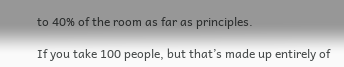to 40% of the room as far as principles.

If you take 100 people, but that’s made up entirely of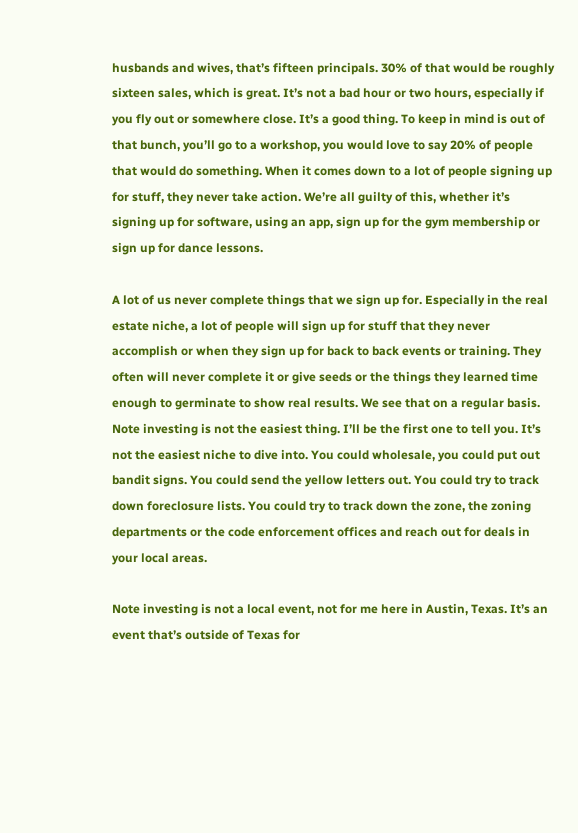husbands and wives, that’s fifteen principals. 30% of that would be roughly sixteen sales, which is great. It’s not a bad hour or two hours, especially if you fly out or somewhere close. It’s a good thing. To keep in mind is out of that bunch, you’ll go to a workshop, you would love to say 20% of people that would do something. When it comes down to a lot of people signing up for stuff, they never take action. We’re all guilty of this, whether it’s signing up for software, using an app, sign up for the gym membership or sign up for dance lessons.

A lot of us never complete things that we sign up for. Especially in the real estate niche, a lot of people will sign up for stuff that they never accomplish or when they sign up for back to back events or training. They often will never complete it or give seeds or the things they learned time enough to germinate to show real results. We see that on a regular basis. Note investing is not the easiest thing. I’ll be the first one to tell you. It’s not the easiest niche to dive into. You could wholesale, you could put out bandit signs. You could send the yellow letters out. You could try to track down foreclosure lists. You could try to track down the zone, the zoning departments or the code enforcement offices and reach out for deals in your local areas.

Note investing is not a local event, not for me here in Austin, Texas. It’s an event that’s outside of Texas for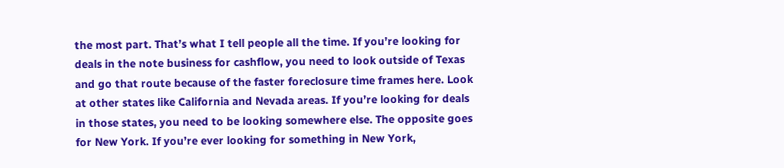the most part. That’s what I tell people all the time. If you’re looking for deals in the note business for cashflow, you need to look outside of Texas and go that route because of the faster foreclosure time frames here. Look at other states like California and Nevada areas. If you’re looking for deals in those states, you need to be looking somewhere else. The opposite goes for New York. If you’re ever looking for something in New York,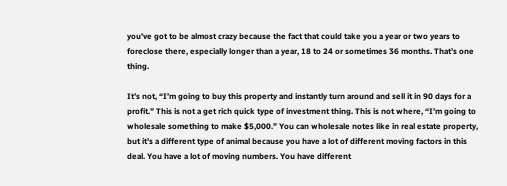you’ve got to be almost crazy because the fact that could take you a year or two years to foreclose there, especially longer than a year, 18 to 24 or sometimes 36 months. That’s one thing.

It’s not, “I’m going to buy this property and instantly turn around and sell it in 90 days for a profit.” This is not a get rich quick type of investment thing. This is not where, “I’m going to wholesale something to make $5,000.” You can wholesale notes like in real estate property, but it’s a different type of animal because you have a lot of different moving factors in this deal. You have a lot of moving numbers. You have different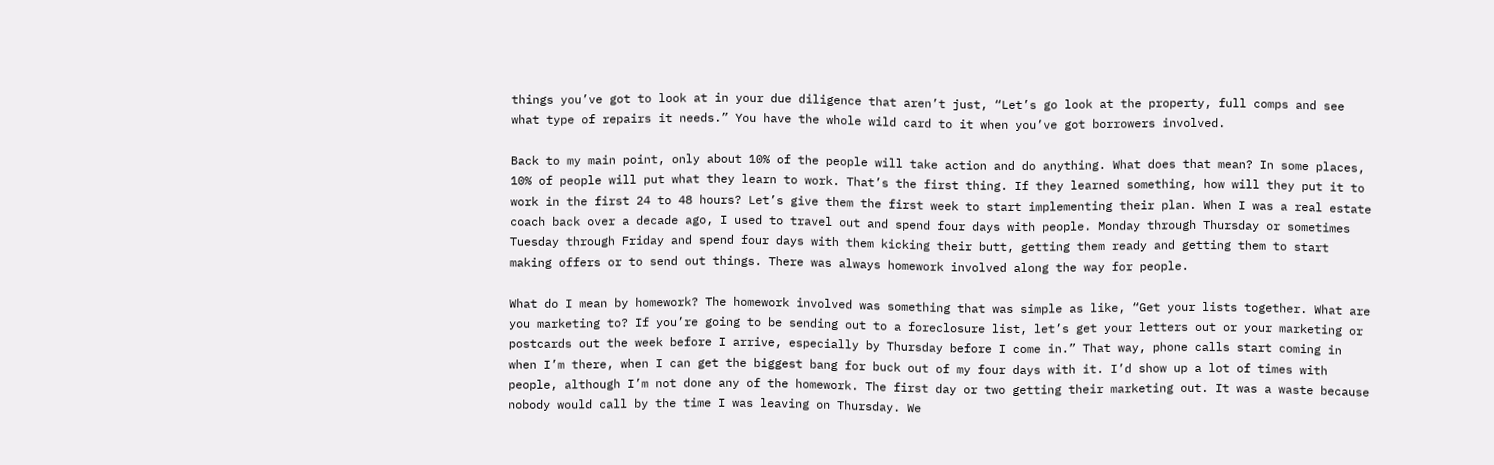things you’ve got to look at in your due diligence that aren’t just, “Let’s go look at the property, full comps and see what type of repairs it needs.” You have the whole wild card to it when you’ve got borrowers involved.

Back to my main point, only about 10% of the people will take action and do anything. What does that mean? In some places, 10% of people will put what they learn to work. That’s the first thing. If they learned something, how will they put it to work in the first 24 to 48 hours? Let’s give them the first week to start implementing their plan. When I was a real estate coach back over a decade ago, I used to travel out and spend four days with people. Monday through Thursday or sometimes Tuesday through Friday and spend four days with them kicking their butt, getting them ready and getting them to start making offers or to send out things. There was always homework involved along the way for people.

What do I mean by homework? The homework involved was something that was simple as like, “Get your lists together. What are you marketing to? If you’re going to be sending out to a foreclosure list, let’s get your letters out or your marketing or postcards out the week before I arrive, especially by Thursday before I come in.” That way, phone calls start coming in when I’m there, when I can get the biggest bang for buck out of my four days with it. I’d show up a lot of times with people, although I’m not done any of the homework. The first day or two getting their marketing out. It was a waste because nobody would call by the time I was leaving on Thursday. We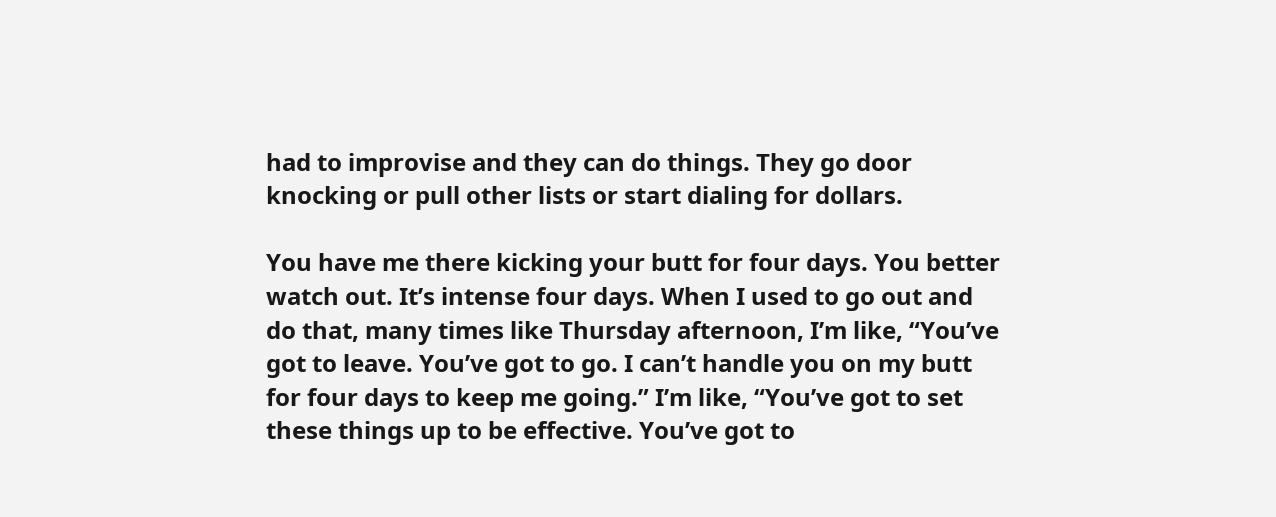had to improvise and they can do things. They go door knocking or pull other lists or start dialing for dollars.

You have me there kicking your butt for four days. You better watch out. It’s intense four days. When I used to go out and do that, many times like Thursday afternoon, I’m like, “You’ve got to leave. You’ve got to go. I can’t handle you on my butt for four days to keep me going.” I’m like, “You’ve got to set these things up to be effective. You’ve got to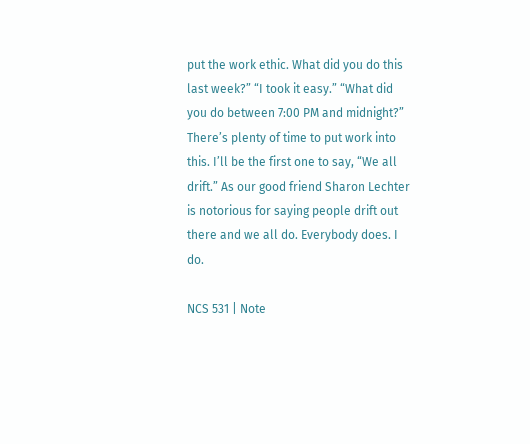put the work ethic. What did you do this last week?” “I took it easy.” “What did you do between 7:00 PM and midnight?” There’s plenty of time to put work into this. I’ll be the first one to say, “We all drift.” As our good friend Sharon Lechter is notorious for saying people drift out there and we all do. Everybody does. I do.

NCS 531 | Note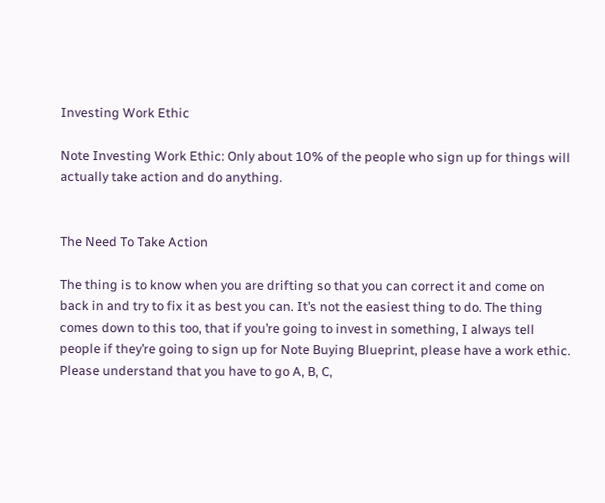Investing Work Ethic

Note Investing Work Ethic: Only about 10% of the people who sign up for things will actually take action and do anything.


The Need To Take Action

The thing is to know when you are drifting so that you can correct it and come on back in and try to fix it as best you can. It’s not the easiest thing to do. The thing comes down to this too, that if you’re going to invest in something, I always tell people if they’re going to sign up for Note Buying Blueprint, please have a work ethic. Please understand that you have to go A, B, C,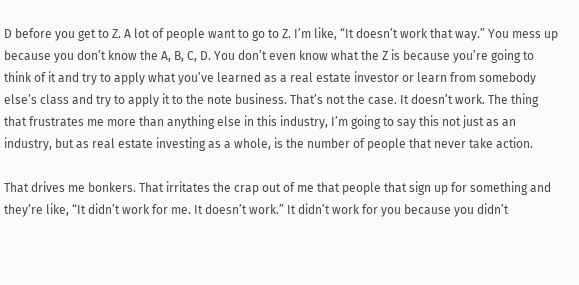D before you get to Z. A lot of people want to go to Z. I’m like, “It doesn’t work that way.” You mess up because you don’t know the A, B, C, D. You don’t even know what the Z is because you’re going to think of it and try to apply what you’ve learned as a real estate investor or learn from somebody else’s class and try to apply it to the note business. That’s not the case. It doesn’t work. The thing that frustrates me more than anything else in this industry, I’m going to say this not just as an industry, but as real estate investing as a whole, is the number of people that never take action.

That drives me bonkers. That irritates the crap out of me that people that sign up for something and they’re like, “It didn’t work for me. It doesn’t work.” It didn’t work for you because you didn’t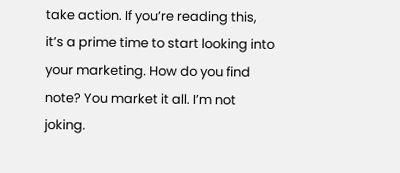take action. If you’re reading this, it’s a prime time to start looking into your marketing. How do you find note? You market it all. I’m not joking.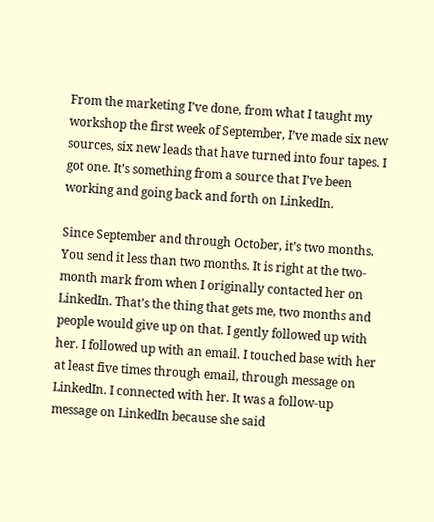From the marketing I’ve done, from what I taught my workshop the first week of September, I’ve made six new sources, six new leads that have turned into four tapes. I got one. It’s something from a source that I’ve been working and going back and forth on LinkedIn.

Since September and through October, it’s two months. You send it less than two months. It is right at the two-month mark from when I originally contacted her on LinkedIn. That’s the thing that gets me, two months and people would give up on that. I gently followed up with her. I followed up with an email. I touched base with her at least five times through email, through message on LinkedIn. I connected with her. It was a follow-up message on LinkedIn because she said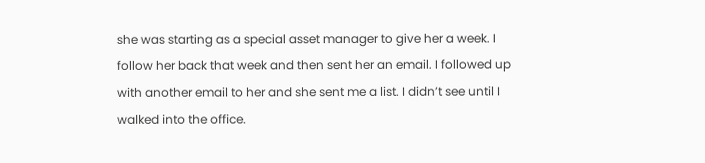she was starting as a special asset manager to give her a week. I follow her back that week and then sent her an email. I followed up with another email to her and she sent me a list. I didn’t see until I walked into the office.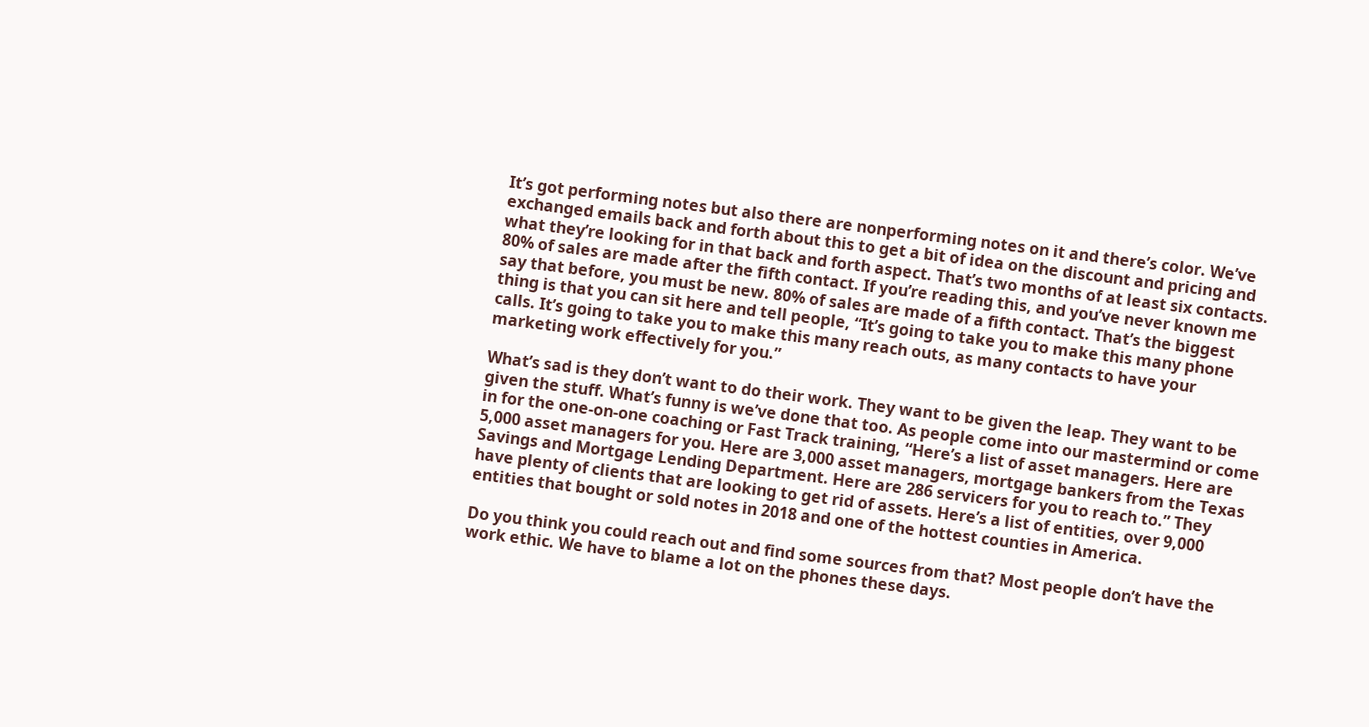It’s got performing notes but also there are nonperforming notes on it and there’s color. We’ve exchanged emails back and forth about this to get a bit of idea on the discount and pricing and what they’re looking for in that back and forth aspect. That’s two months of at least six contacts. 80% of sales are made after the fifth contact. If you’re reading this, and you’ve never known me say that before, you must be new. 80% of sales are made of a fifth contact. That’s the biggest thing is that you can sit here and tell people, “It’s going to take you to make this many phone calls. It’s going to take you to make this many reach outs, as many contacts to have your marketing work effectively for you.”

What’s sad is they don’t want to do their work. They want to be given the leap. They want to be given the stuff. What’s funny is we’ve done that too. As people come into our mastermind or come in for the one-on-one coaching or Fast Track training, “Here’s a list of asset managers. Here are 5,000 asset managers for you. Here are 3,000 asset managers, mortgage bankers from the Texas Savings and Mortgage Lending Department. Here are 286 servicers for you to reach to.” They have plenty of clients that are looking to get rid of assets. Here’s a list of entities, over 9,000 entities that bought or sold notes in 2018 and one of the hottest counties in America.

Do you think you could reach out and find some sources from that? Most people don’t have the work ethic. We have to blame a lot on the phones these days.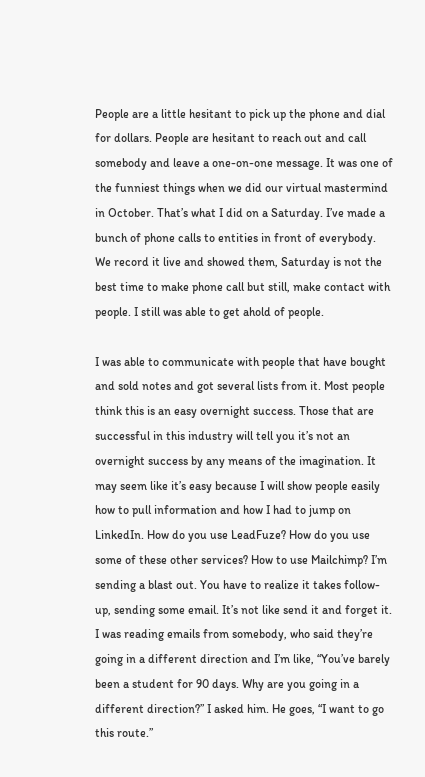People are a little hesitant to pick up the phone and dial for dollars. People are hesitant to reach out and call somebody and leave a one-on-one message. It was one of the funniest things when we did our virtual mastermind in October. That’s what I did on a Saturday. I’ve made a bunch of phone calls to entities in front of everybody. We record it live and showed them, Saturday is not the best time to make phone call but still, make contact with people. I still was able to get ahold of people.

I was able to communicate with people that have bought and sold notes and got several lists from it. Most people think this is an easy overnight success. Those that are successful in this industry will tell you it’s not an overnight success by any means of the imagination. It may seem like it’s easy because I will show people easily how to pull information and how I had to jump on LinkedIn. How do you use LeadFuze? How do you use some of these other services? How to use Mailchimp? I’m sending a blast out. You have to realize it takes follow-up, sending some email. It’s not like send it and forget it. I was reading emails from somebody, who said they’re going in a different direction and I’m like, “You’ve barely been a student for 90 days. Why are you going in a different direction?” I asked him. He goes, “I want to go this route.”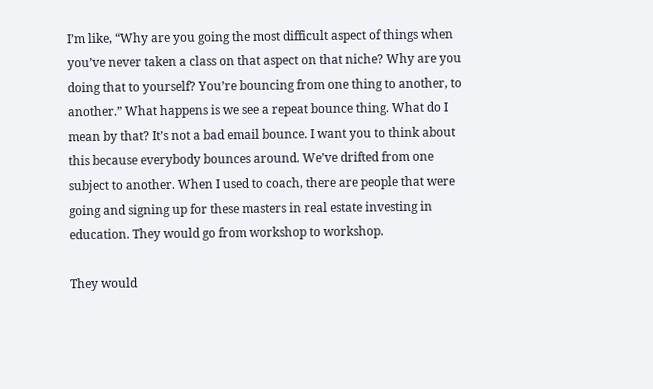I’m like, “Why are you going the most difficult aspect of things when you’ve never taken a class on that aspect on that niche? Why are you doing that to yourself? You’re bouncing from one thing to another, to another.” What happens is we see a repeat bounce thing. What do I mean by that? It’s not a bad email bounce. I want you to think about this because everybody bounces around. We’ve drifted from one subject to another. When I used to coach, there are people that were going and signing up for these masters in real estate investing in education. They would go from workshop to workshop.

They would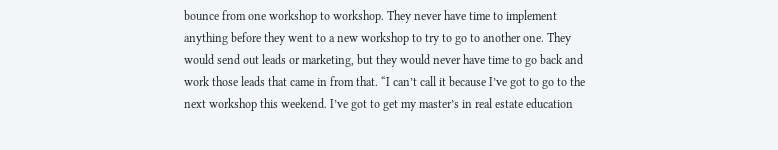bounce from one workshop to workshop. They never have time to implement anything before they went to a new workshop to try to go to another one. They would send out leads or marketing, but they would never have time to go back and work those leads that came in from that. “I can’t call it because I’ve got to go to the next workshop this weekend. I’ve got to get my master’s in real estate education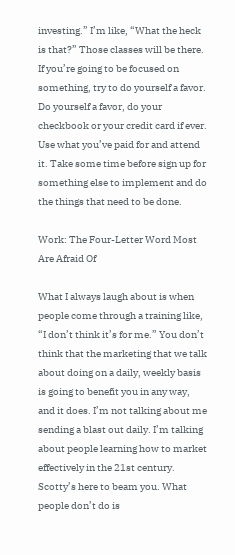investing.” I’m like, “What the heck is that?” Those classes will be there. If you’re going to be focused on something, try to do yourself a favor. Do yourself a favor, do your checkbook or your credit card if ever. Use what you’ve paid for and attend it. Take some time before sign up for something else to implement and do the things that need to be done.

Work: The Four-Letter Word Most Are Afraid Of

What I always laugh about is when people come through a training like, “I don’t think it’s for me.” You don’t think that the marketing that we talk about doing on a daily, weekly basis is going to benefit you in any way, and it does. I’m not talking about me sending a blast out daily. I’m talking about people learning how to market effectively in the 21st century. Scotty’s here to beam you. What people don’t do is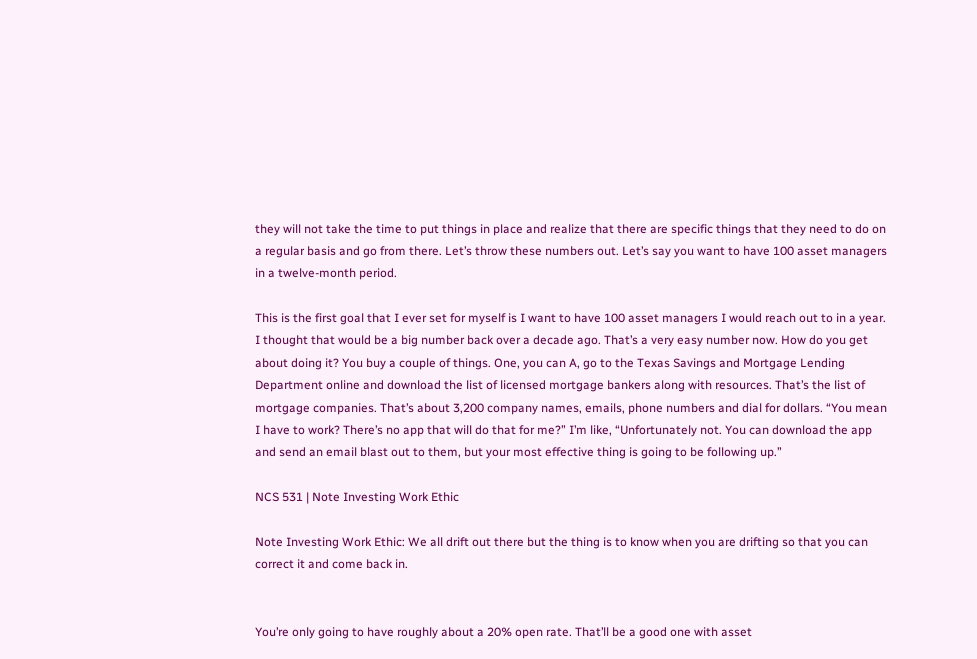they will not take the time to put things in place and realize that there are specific things that they need to do on a regular basis and go from there. Let’s throw these numbers out. Let’s say you want to have 100 asset managers in a twelve-month period.

This is the first goal that I ever set for myself is I want to have 100 asset managers I would reach out to in a year. I thought that would be a big number back over a decade ago. That’s a very easy number now. How do you get about doing it? You buy a couple of things. One, you can A, go to the Texas Savings and Mortgage Lending Department online and download the list of licensed mortgage bankers along with resources. That’s the list of mortgage companies. That’s about 3,200 company names, emails, phone numbers and dial for dollars. “You mean I have to work? There’s no app that will do that for me?” I’m like, “Unfortunately not. You can download the app and send an email blast out to them, but your most effective thing is going to be following up.”

NCS 531 | Note Investing Work Ethic

Note Investing Work Ethic: We all drift out there but the thing is to know when you are drifting so that you can correct it and come back in.


You’re only going to have roughly about a 20% open rate. That’ll be a good one with asset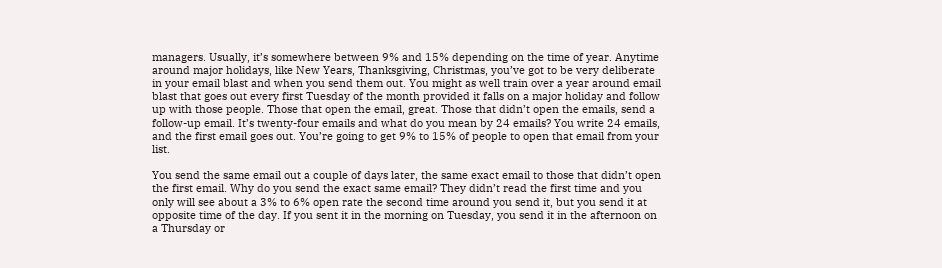managers. Usually, it’s somewhere between 9% and 15% depending on the time of year. Anytime around major holidays, like New Years, Thanksgiving, Christmas, you’ve got to be very deliberate in your email blast and when you send them out. You might as well train over a year around email blast that goes out every first Tuesday of the month provided it falls on a major holiday and follow up with those people. Those that open the email, great. Those that didn’t open the emails, send a follow-up email. It’s twenty-four emails and what do you mean by 24 emails? You write 24 emails, and the first email goes out. You’re going to get 9% to 15% of people to open that email from your list.

You send the same email out a couple of days later, the same exact email to those that didn’t open the first email. Why do you send the exact same email? They didn’t read the first time and you only will see about a 3% to 6% open rate the second time around you send it, but you send it at opposite time of the day. If you sent it in the morning on Tuesday, you send it in the afternoon on a Thursday or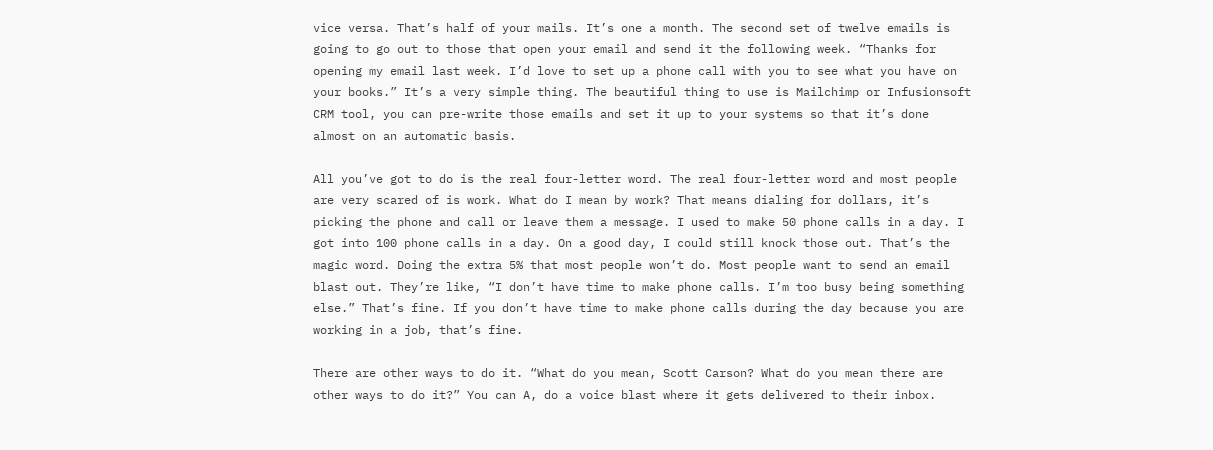vice versa. That’s half of your mails. It’s one a month. The second set of twelve emails is going to go out to those that open your email and send it the following week. “Thanks for opening my email last week. I’d love to set up a phone call with you to see what you have on your books.” It’s a very simple thing. The beautiful thing to use is Mailchimp or Infusionsoft CRM tool, you can pre-write those emails and set it up to your systems so that it’s done almost on an automatic basis.

All you’ve got to do is the real four-letter word. The real four-letter word and most people are very scared of is work. What do I mean by work? That means dialing for dollars, it’s picking the phone and call or leave them a message. I used to make 50 phone calls in a day. I got into 100 phone calls in a day. On a good day, I could still knock those out. That’s the magic word. Doing the extra 5% that most people won’t do. Most people want to send an email blast out. They’re like, “I don’t have time to make phone calls. I’m too busy being something else.” That’s fine. If you don’t have time to make phone calls during the day because you are working in a job, that’s fine.

There are other ways to do it. “What do you mean, Scott Carson? What do you mean there are other ways to do it?” You can A, do a voice blast where it gets delivered to their inbox.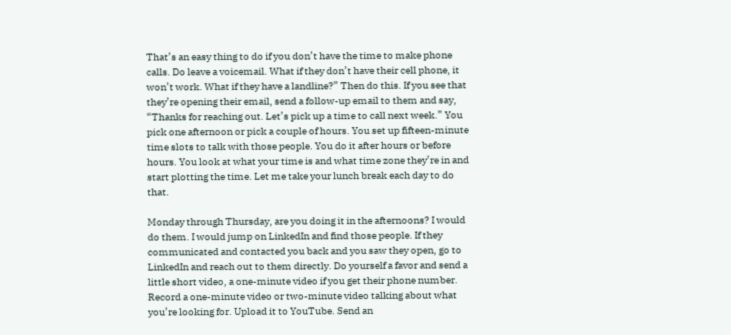That’s an easy thing to do if you don’t have the time to make phone calls. Do leave a voicemail. What if they don’t have their cell phone, it won’t work. What if they have a landline?” Then do this. If you see that they’re opening their email, send a follow-up email to them and say, “Thanks for reaching out. Let’s pick up a time to call next week.” You pick one afternoon or pick a couple of hours. You set up fifteen-minute time slots to talk with those people. You do it after hours or before hours. You look at what your time is and what time zone they’re in and start plotting the time. Let me take your lunch break each day to do that.

Monday through Thursday, are you doing it in the afternoons? I would do them. I would jump on LinkedIn and find those people. If they communicated and contacted you back and you saw they open, go to LinkedIn and reach out to them directly. Do yourself a favor and send a little short video, a one-minute video if you get their phone number. Record a one-minute video or two-minute video talking about what you’re looking for. Upload it to YouTube. Send an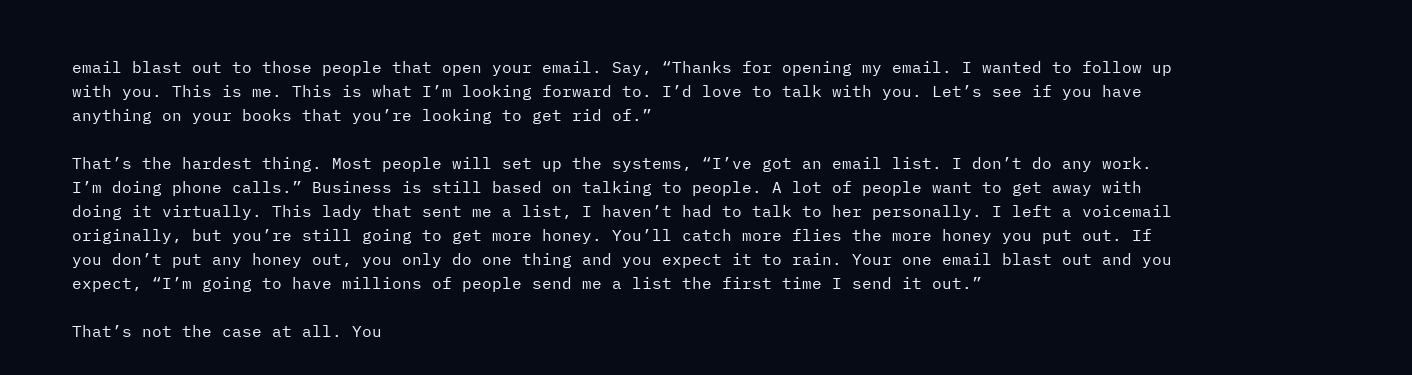email blast out to those people that open your email. Say, “Thanks for opening my email. I wanted to follow up with you. This is me. This is what I’m looking forward to. I’d love to talk with you. Let’s see if you have anything on your books that you’re looking to get rid of.”

That’s the hardest thing. Most people will set up the systems, “I’ve got an email list. I don’t do any work. I’m doing phone calls.” Business is still based on talking to people. A lot of people want to get away with doing it virtually. This lady that sent me a list, I haven’t had to talk to her personally. I left a voicemail originally, but you’re still going to get more honey. You’ll catch more flies the more honey you put out. If you don’t put any honey out, you only do one thing and you expect it to rain. Your one email blast out and you expect, “I’m going to have millions of people send me a list the first time I send it out.”

That’s not the case at all. You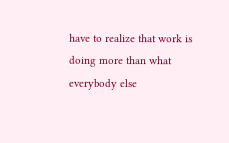have to realize that work is doing more than what everybody else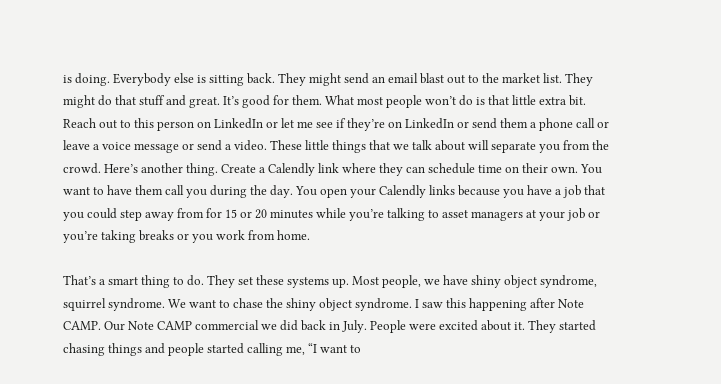is doing. Everybody else is sitting back. They might send an email blast out to the market list. They might do that stuff and great. It’s good for them. What most people won’t do is that little extra bit. Reach out to this person on LinkedIn or let me see if they’re on LinkedIn or send them a phone call or leave a voice message or send a video. These little things that we talk about will separate you from the crowd. Here’s another thing. Create a Calendly link where they can schedule time on their own. You want to have them call you during the day. You open your Calendly links because you have a job that you could step away from for 15 or 20 minutes while you’re talking to asset managers at your job or you’re taking breaks or you work from home.

That’s a smart thing to do. They set these systems up. Most people, we have shiny object syndrome, squirrel syndrome. We want to chase the shiny object syndrome. I saw this happening after Note CAMP. Our Note CAMP commercial we did back in July. People were excited about it. They started chasing things and people started calling me, “I want to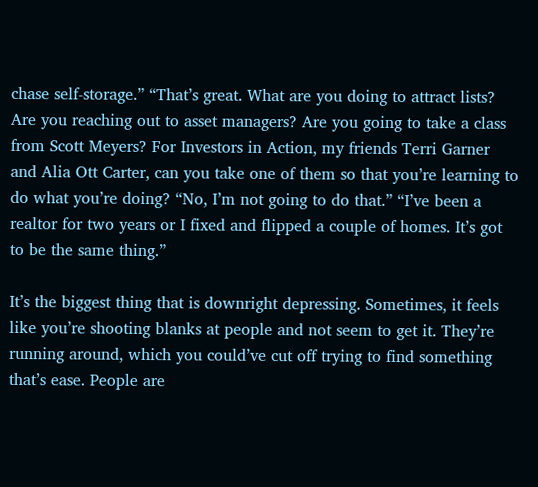chase self-storage.” “That’s great. What are you doing to attract lists? Are you reaching out to asset managers? Are you going to take a class from Scott Meyers? For Investors in Action, my friends Terri Garner and Alia Ott Carter, can you take one of them so that you’re learning to do what you’re doing? “No, I’m not going to do that.” “I’ve been a realtor for two years or I fixed and flipped a couple of homes. It’s got to be the same thing.”

It’s the biggest thing that is downright depressing. Sometimes, it feels like you’re shooting blanks at people and not seem to get it. They’re running around, which you could’ve cut off trying to find something that’s ease. People are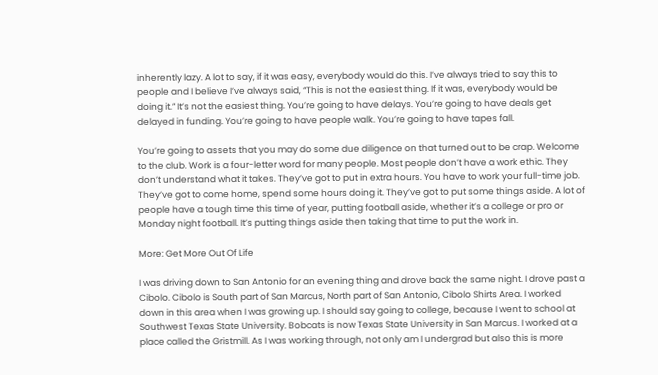inherently lazy. A lot to say, if it was easy, everybody would do this. I’ve always tried to say this to people and I believe I’ve always said, “This is not the easiest thing. If it was, everybody would be doing it.” It’s not the easiest thing. You’re going to have delays. You’re going to have deals get delayed in funding. You’re going to have people walk. You’re going to have tapes fall.

You’re going to assets that you may do some due diligence on that turned out to be crap. Welcome to the club. Work is a four-letter word for many people. Most people don’t have a work ethic. They don’t understand what it takes. They’ve got to put in extra hours. You have to work your full-time job. They’ve got to come home, spend some hours doing it. They’ve got to put some things aside. A lot of people have a tough time this time of year, putting football aside, whether it’s a college or pro or Monday night football. It’s putting things aside then taking that time to put the work in.

More: Get More Out Of Life

I was driving down to San Antonio for an evening thing and drove back the same night. I drove past a Cibolo. Cibolo is South part of San Marcus, North part of San Antonio, Cibolo Shirts Area. I worked down in this area when I was growing up. I should say going to college, because I went to school at Southwest Texas State University. Bobcats is now Texas State University in San Marcus. I worked at a place called the Gristmill. As I was working through, not only am I undergrad but also this is more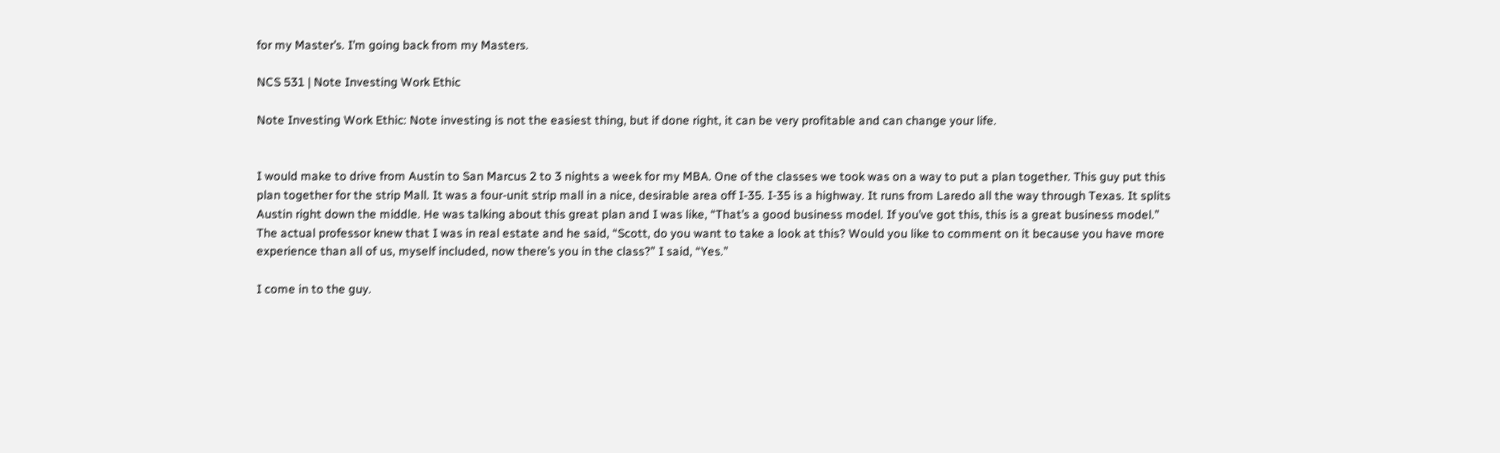for my Master’s. I’m going back from my Masters.

NCS 531 | Note Investing Work Ethic

Note Investing Work Ethic: Note investing is not the easiest thing, but if done right, it can be very profitable and can change your life.


I would make to drive from Austin to San Marcus 2 to 3 nights a week for my MBA. One of the classes we took was on a way to put a plan together. This guy put this plan together for the strip Mall. It was a four-unit strip mall in a nice, desirable area off I-35. I-35 is a highway. It runs from Laredo all the way through Texas. It splits Austin right down the middle. He was talking about this great plan and I was like, “That’s a good business model. If you’ve got this, this is a great business model.” The actual professor knew that I was in real estate and he said, “Scott, do you want to take a look at this? Would you like to comment on it because you have more experience than all of us, myself included, now there’s you in the class?” I said, “Yes.”

I come in to the guy.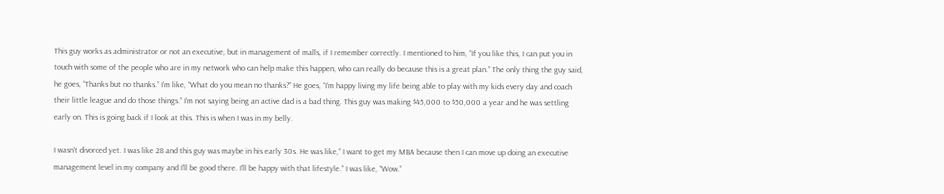This guy works as administrator or not an executive, but in management of malls, if I remember correctly. I mentioned to him, “If you like this, I can put you in touch with some of the people who are in my network who can help make this happen, who can really do because this is a great plan.” The only thing the guy said, he goes, “Thanks but no thanks.” I’m like, “What do you mean no thanks?” He goes, “I’m happy living my life being able to play with my kids every day and coach their little league and do those things.” I’m not saying being an active dad is a bad thing. This guy was making $45,000 to $50,000 a year and he was settling early on. This is going back if I look at this. This is when I was in my belly.

I wasn’t divorced yet. I was like 28 and this guy was maybe in his early 30s. He was like,” I want to get my MBA because then I can move up doing an executive management level in my company and I’ll be good there. I’ll be happy with that lifestyle.” I was like, “Wow.”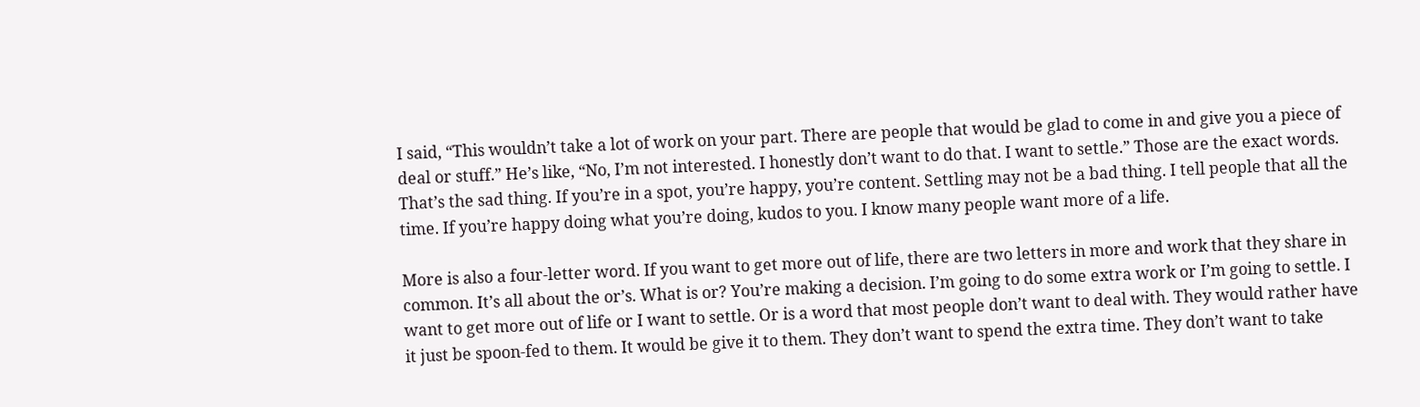I said, “This wouldn’t take a lot of work on your part. There are people that would be glad to come in and give you a piece of deal or stuff.” He’s like, “No, I’m not interested. I honestly don’t want to do that. I want to settle.” Those are the exact words. That’s the sad thing. If you’re in a spot, you’re happy, you’re content. Settling may not be a bad thing. I tell people that all the time. If you’re happy doing what you’re doing, kudos to you. I know many people want more of a life.

More is also a four-letter word. If you want to get more out of life, there are two letters in more and work that they share in common. It’s all about the or’s. What is or? You’re making a decision. I’m going to do some extra work or I’m going to settle. I want to get more out of life or I want to settle. Or is a word that most people don’t want to deal with. They would rather have it just be spoon-fed to them. It would be give it to them. They don’t want to spend the extra time. They don’t want to take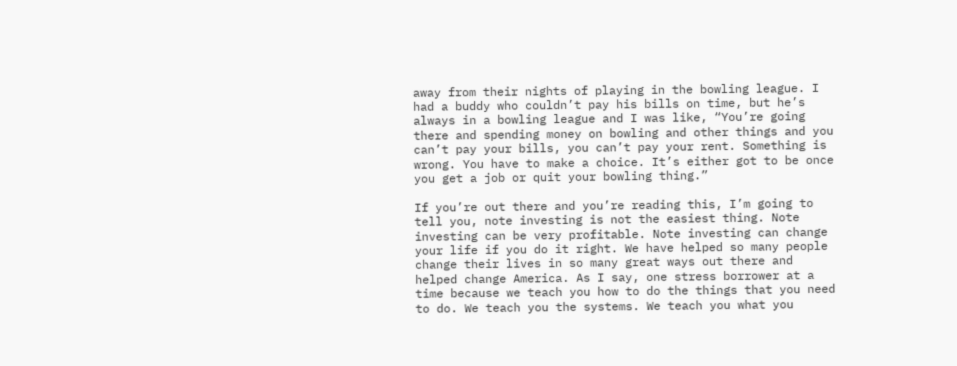away from their nights of playing in the bowling league. I had a buddy who couldn’t pay his bills on time, but he’s always in a bowling league and I was like, “You’re going there and spending money on bowling and other things and you can’t pay your bills, you can’t pay your rent. Something is wrong. You have to make a choice. It’s either got to be once you get a job or quit your bowling thing.”

If you’re out there and you’re reading this, I’m going to tell you, note investing is not the easiest thing. Note investing can be very profitable. Note investing can change your life if you do it right. We have helped so many people change their lives in so many great ways out there and helped change America. As I say, one stress borrower at a time because we teach you how to do the things that you need to do. We teach you the systems. We teach you what you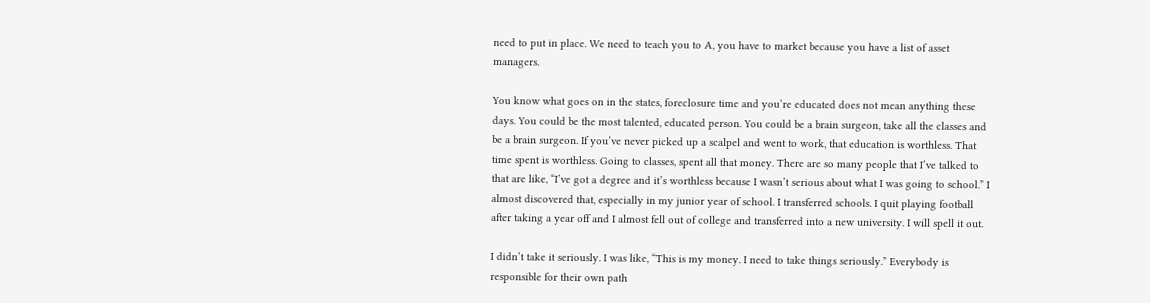need to put in place. We need to teach you to A, you have to market because you have a list of asset managers.

You know what goes on in the states, foreclosure time and you’re educated does not mean anything these days. You could be the most talented, educated person. You could be a brain surgeon, take all the classes and be a brain surgeon. If you’ve never picked up a scalpel and went to work, that education is worthless. That time spent is worthless. Going to classes, spent all that money. There are so many people that I’ve talked to that are like, “I’ve got a degree and it’s worthless because I wasn’t serious about what I was going to school.” I almost discovered that, especially in my junior year of school. I transferred schools. I quit playing football after taking a year off and I almost fell out of college and transferred into a new university. I will spell it out.

I didn’t take it seriously. I was like, “This is my money. I need to take things seriously.” Everybody is responsible for their own path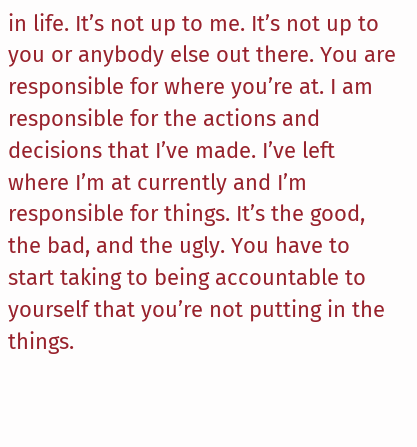in life. It’s not up to me. It’s not up to you or anybody else out there. You are responsible for where you’re at. I am responsible for the actions and decisions that I’ve made. I’ve left where I’m at currently and I’m responsible for things. It’s the good, the bad, and the ugly. You have to start taking to being accountable to yourself that you’re not putting in the things.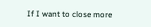If I want to close more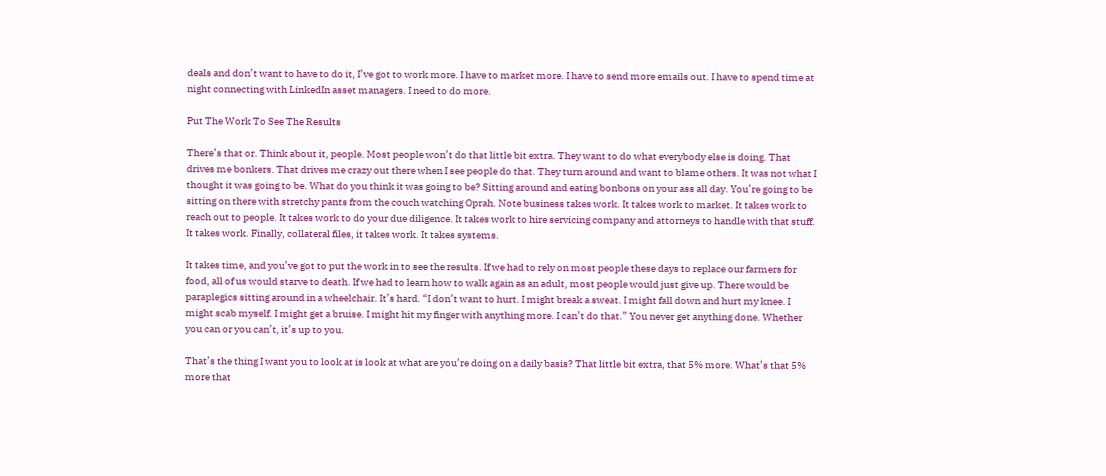deals and don’t want to have to do it, I’ve got to work more. I have to market more. I have to send more emails out. I have to spend time at night connecting with LinkedIn asset managers. I need to do more.

Put The Work To See The Results

There’s that or. Think about it, people. Most people won’t do that little bit extra. They want to do what everybody else is doing. That drives me bonkers. That drives me crazy out there when I see people do that. They turn around and want to blame others. It was not what I thought it was going to be. What do you think it was going to be? Sitting around and eating bonbons on your ass all day. You’re going to be sitting on there with stretchy pants from the couch watching Oprah. Note business takes work. It takes work to market. It takes work to reach out to people. It takes work to do your due diligence. It takes work to hire servicing company and attorneys to handle with that stuff. It takes work. Finally, collateral files, it takes work. It takes systems.

It takes time, and you’ve got to put the work in to see the results. If we had to rely on most people these days to replace our farmers for food, all of us would starve to death. If we had to learn how to walk again as an adult, most people would just give up. There would be paraplegics sitting around in a wheelchair. It’s hard. “I don’t want to hurt. I might break a sweat. I might fall down and hurt my knee. I might scab myself. I might get a bruise. I might hit my finger with anything more. I can’t do that.” You never get anything done. Whether you can or you can’t, it’s up to you.

That’s the thing I want you to look at is look at what are you’re doing on a daily basis? That little bit extra, that 5% more. What’s that 5% more that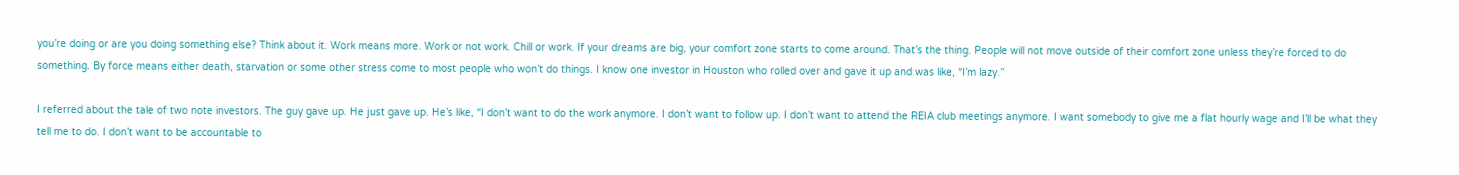you’re doing or are you doing something else? Think about it. Work means more. Work or not work. Chill or work. If your dreams are big, your comfort zone starts to come around. That’s the thing. People will not move outside of their comfort zone unless they’re forced to do something. By force means either death, starvation or some other stress come to most people who won’t do things. I know one investor in Houston who rolled over and gave it up and was like, “I’m lazy.”

I referred about the tale of two note investors. The guy gave up. He just gave up. He’s like, “I don’t want to do the work anymore. I don’t want to follow up. I don’t want to attend the REIA club meetings anymore. I want somebody to give me a flat hourly wage and I’ll be what they tell me to do. I don’t want to be accountable to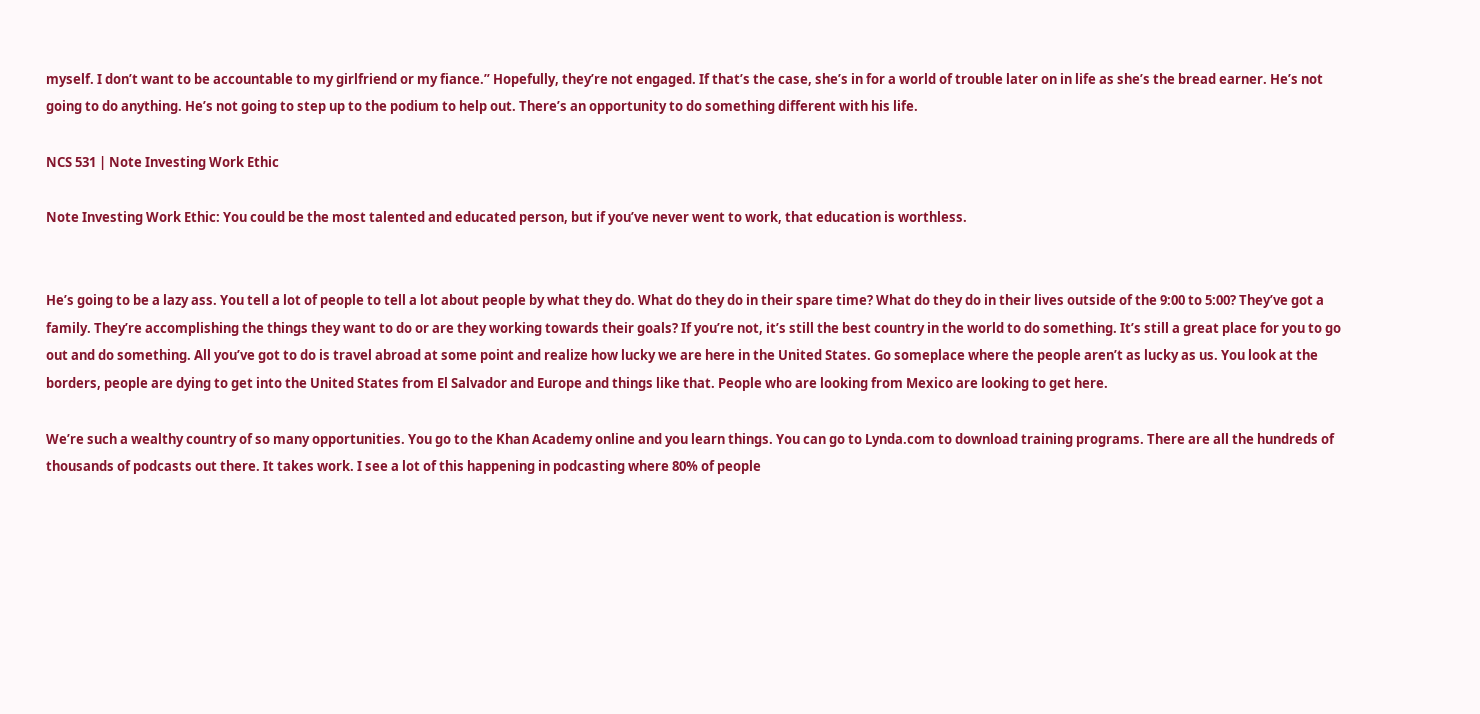myself. I don’t want to be accountable to my girlfriend or my fiance.” Hopefully, they’re not engaged. If that’s the case, she’s in for a world of trouble later on in life as she’s the bread earner. He’s not going to do anything. He’s not going to step up to the podium to help out. There’s an opportunity to do something different with his life.

NCS 531 | Note Investing Work Ethic

Note Investing Work Ethic: You could be the most talented and educated person, but if you’ve never went to work, that education is worthless.


He’s going to be a lazy ass. You tell a lot of people to tell a lot about people by what they do. What do they do in their spare time? What do they do in their lives outside of the 9:00 to 5:00? They’ve got a family. They’re accomplishing the things they want to do or are they working towards their goals? If you’re not, it’s still the best country in the world to do something. It’s still a great place for you to go out and do something. All you’ve got to do is travel abroad at some point and realize how lucky we are here in the United States. Go someplace where the people aren’t as lucky as us. You look at the borders, people are dying to get into the United States from El Salvador and Europe and things like that. People who are looking from Mexico are looking to get here.

We’re such a wealthy country of so many opportunities. You go to the Khan Academy online and you learn things. You can go to Lynda.com to download training programs. There are all the hundreds of thousands of podcasts out there. It takes work. I see a lot of this happening in podcasting where 80% of people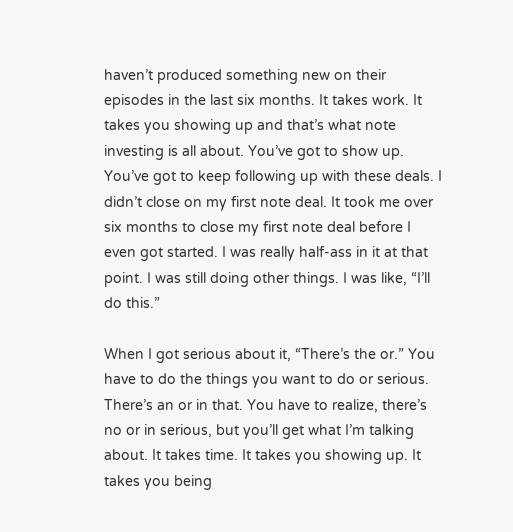haven’t produced something new on their episodes in the last six months. It takes work. It takes you showing up and that’s what note investing is all about. You’ve got to show up. You’ve got to keep following up with these deals. I didn’t close on my first note deal. It took me over six months to close my first note deal before I even got started. I was really half-ass in it at that point. I was still doing other things. I was like, “I’ll do this.”

When I got serious about it, “There’s the or.” You have to do the things you want to do or serious. There’s an or in that. You have to realize, there’s no or in serious, but you’ll get what I’m talking about. It takes time. It takes you showing up. It takes you being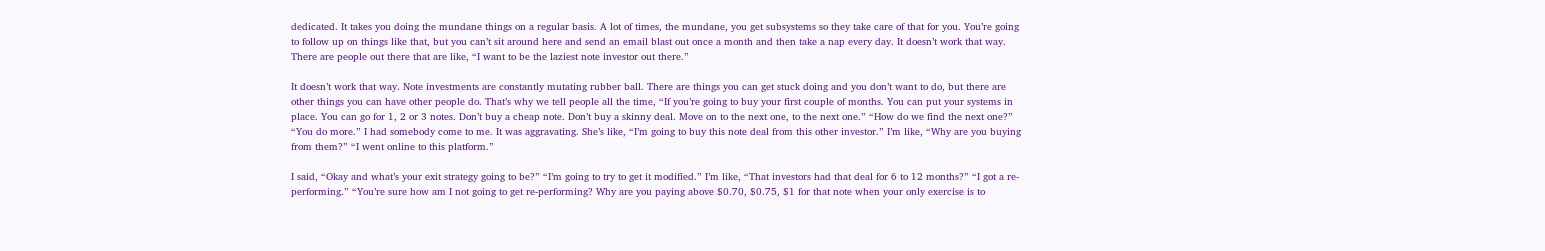dedicated. It takes you doing the mundane things on a regular basis. A lot of times, the mundane, you get subsystems so they take care of that for you. You’re going to follow up on things like that, but you can’t sit around here and send an email blast out once a month and then take a nap every day. It doesn’t work that way. There are people out there that are like, “I want to be the laziest note investor out there.”

It doesn’t work that way. Note investments are constantly mutating rubber ball. There are things you can get stuck doing and you don’t want to do, but there are other things you can have other people do. That’s why we tell people all the time, “If you’re going to buy your first couple of months. You can put your systems in place. You can go for 1, 2 or 3 notes. Don’t buy a cheap note. Don’t buy a skinny deal. Move on to the next one, to the next one.” “How do we find the next one?” “You do more.” I had somebody come to me. It was aggravating. She’s like, “I’m going to buy this note deal from this other investor.” I’m like, “Why are you buying from them?” “I went online to this platform.”

I said, “Okay and what’s your exit strategy going to be?” “I’m going to try to get it modified.” I’m like, “That investors had that deal for 6 to 12 months?” “I got a re-performing.” “You’re sure how am I not going to get re-performing? Why are you paying above $0.70, $0.75, $1 for that note when your only exercise is to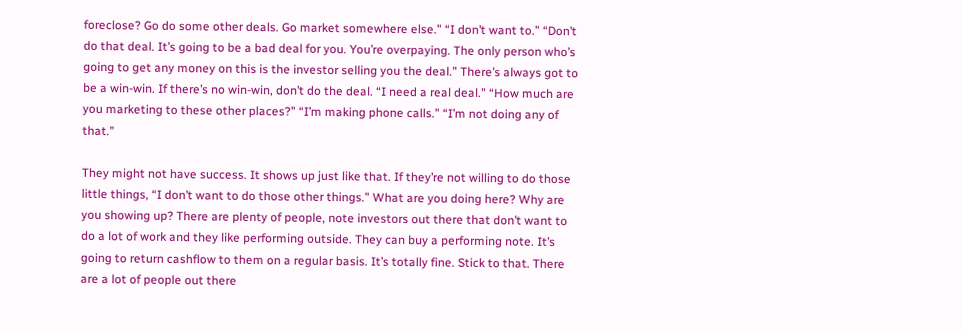foreclose? Go do some other deals. Go market somewhere else.” “I don’t want to.” “Don’t do that deal. It’s going to be a bad deal for you. You’re overpaying. The only person who’s going to get any money on this is the investor selling you the deal.” There’s always got to be a win-win. If there’s no win-win, don’t do the deal. “I need a real deal.” “How much are you marketing to these other places?” “I’m making phone calls.” “I’m not doing any of that.”

They might not have success. It shows up just like that. If they’re not willing to do those little things, “I don’t want to do those other things.” What are you doing here? Why are you showing up? There are plenty of people, note investors out there that don’t want to do a lot of work and they like performing outside. They can buy a performing note. It’s going to return cashflow to them on a regular basis. It’s totally fine. Stick to that. There are a lot of people out there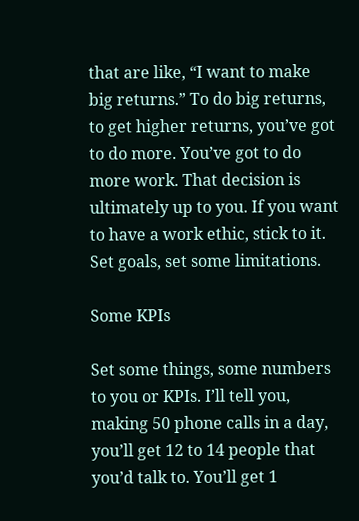that are like, “I want to make big returns.” To do big returns, to get higher returns, you’ve got to do more. You’ve got to do more work. That decision is ultimately up to you. If you want to have a work ethic, stick to it. Set goals, set some limitations.

Some KPIs

Set some things, some numbers to you or KPIs. I’ll tell you, making 50 phone calls in a day, you’ll get 12 to 14 people that you’d talk to. You’ll get 1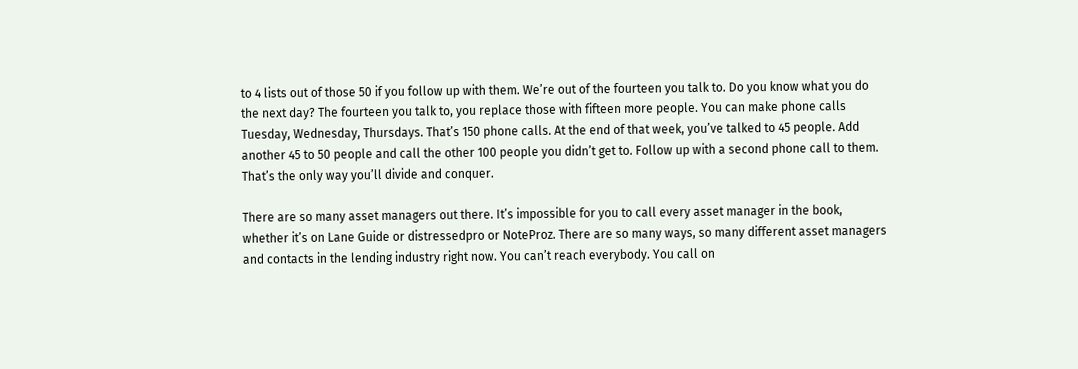to 4 lists out of those 50 if you follow up with them. We’re out of the fourteen you talk to. Do you know what you do the next day? The fourteen you talk to, you replace those with fifteen more people. You can make phone calls Tuesday, Wednesday, Thursdays. That’s 150 phone calls. At the end of that week, you’ve talked to 45 people. Add another 45 to 50 people and call the other 100 people you didn’t get to. Follow up with a second phone call to them. That’s the only way you’ll divide and conquer.

There are so many asset managers out there. It’s impossible for you to call every asset manager in the book, whether it’s on Lane Guide or distressedpro or NoteProz. There are so many ways, so many different asset managers and contacts in the lending industry right now. You can’t reach everybody. You call on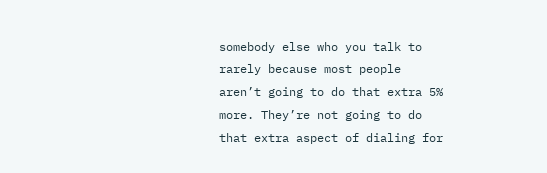somebody else who you talk to rarely because most people aren’t going to do that extra 5% more. They’re not going to do that extra aspect of dialing for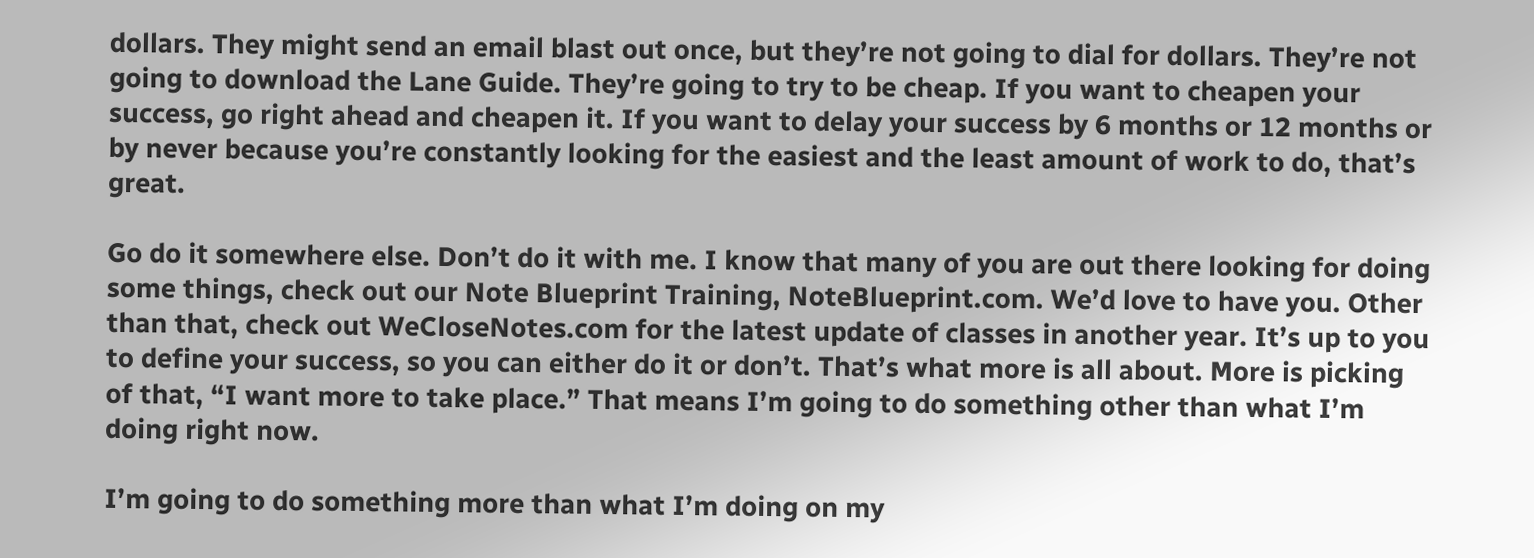dollars. They might send an email blast out once, but they’re not going to dial for dollars. They’re not going to download the Lane Guide. They’re going to try to be cheap. If you want to cheapen your success, go right ahead and cheapen it. If you want to delay your success by 6 months or 12 months or by never because you’re constantly looking for the easiest and the least amount of work to do, that’s great.

Go do it somewhere else. Don’t do it with me. I know that many of you are out there looking for doing some things, check out our Note Blueprint Training, NoteBlueprint.com. We’d love to have you. Other than that, check out WeCloseNotes.com for the latest update of classes in another year. It’s up to you to define your success, so you can either do it or don’t. That’s what more is all about. More is picking of that, “I want more to take place.” That means I’m going to do something other than what I’m doing right now.

I’m going to do something more than what I’m doing on my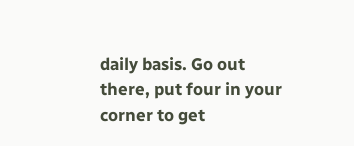daily basis. Go out there, put four in your corner to get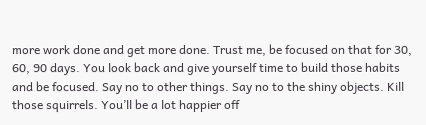more work done and get more done. Trust me, be focused on that for 30, 60, 90 days. You look back and give yourself time to build those habits and be focused. Say no to other things. Say no to the shiny objects. Kill those squirrels. You’ll be a lot happier off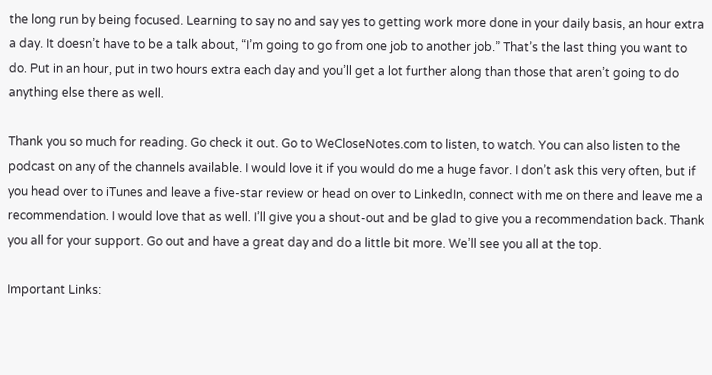the long run by being focused. Learning to say no and say yes to getting work more done in your daily basis, an hour extra a day. It doesn’t have to be a talk about, “I’m going to go from one job to another job.” That’s the last thing you want to do. Put in an hour, put in two hours extra each day and you’ll get a lot further along than those that aren’t going to do anything else there as well.

Thank you so much for reading. Go check it out. Go to WeCloseNotes.com to listen, to watch. You can also listen to the podcast on any of the channels available. I would love it if you would do me a huge favor. I don’t ask this very often, but if you head over to iTunes and leave a five-star review or head on over to LinkedIn, connect with me on there and leave me a recommendation. I would love that as well. I’ll give you a shout-out and be glad to give you a recommendation back. Thank you all for your support. Go out and have a great day and do a little bit more. We’ll see you all at the top.

Important Links: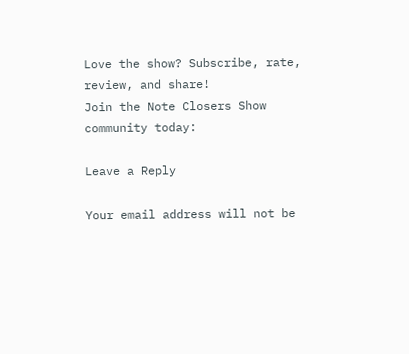Love the show? Subscribe, rate, review, and share!
Join the Note Closers Show community today:

Leave a Reply

Your email address will not be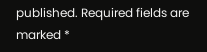published. Required fields are marked *